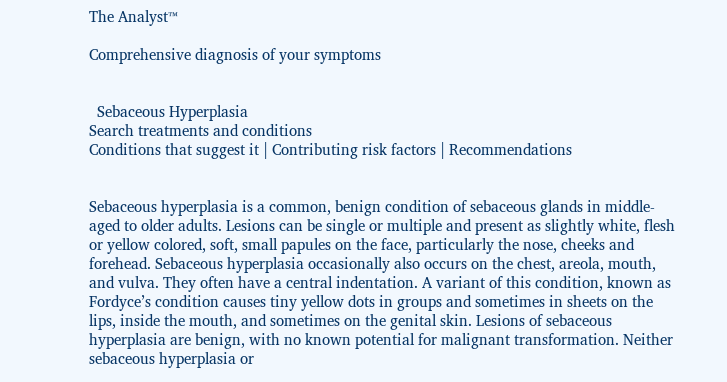The Analyst™

Comprehensive diagnosis of your symptoms


  Sebaceous Hyperplasia
Search treatments and conditions
Conditions that suggest it | Contributing risk factors | Recommendations


Sebaceous hyperplasia is a common, benign condition of sebaceous glands in middle-aged to older adults. Lesions can be single or multiple and present as slightly white, flesh or yellow colored, soft, small papules on the face, particularly the nose, cheeks and forehead. Sebaceous hyperplasia occasionally also occurs on the chest, areola, mouth, and vulva. They often have a central indentation. A variant of this condition, known as Fordyce’s condition causes tiny yellow dots in groups and sometimes in sheets on the lips, inside the mouth, and sometimes on the genital skin. Lesions of sebaceous hyperplasia are benign, with no known potential for malignant transformation. Neither sebaceous hyperplasia or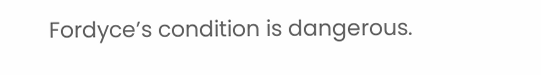Fordyce’s condition is dangerous.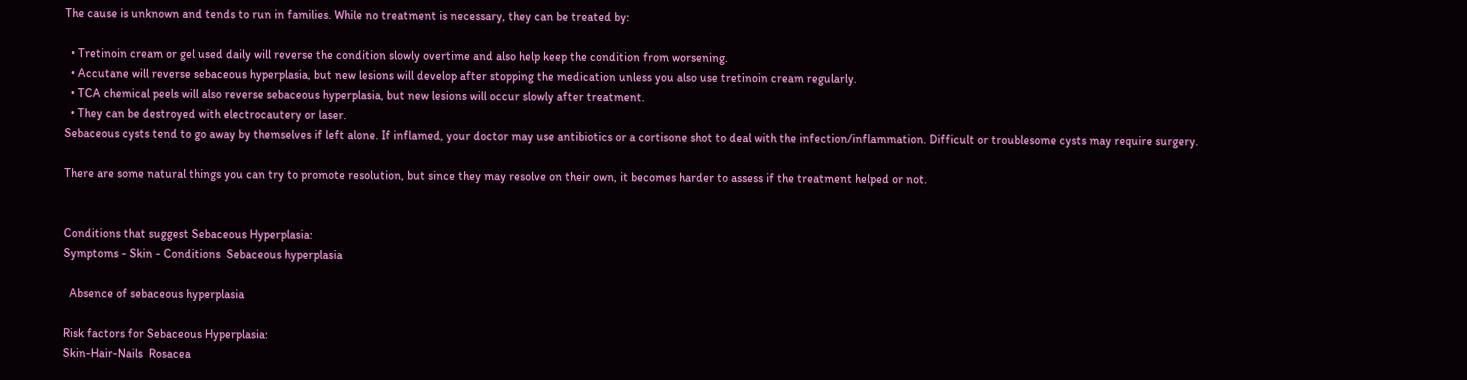The cause is unknown and tends to run in families. While no treatment is necessary, they can be treated by:

  • Tretinoin cream or gel used daily will reverse the condition slowly overtime and also help keep the condition from worsening.
  • Accutane will reverse sebaceous hyperplasia, but new lesions will develop after stopping the medication unless you also use tretinoin cream regularly.
  • TCA chemical peels will also reverse sebaceous hyperplasia, but new lesions will occur slowly after treatment.
  • They can be destroyed with electrocautery or laser.
Sebaceous cysts tend to go away by themselves if left alone. If inflamed, your doctor may use antibiotics or a cortisone shot to deal with the infection/inflammation. Difficult or troublesome cysts may require surgery.

There are some natural things you can try to promote resolution, but since they may resolve on their own, it becomes harder to assess if the treatment helped or not.


Conditions that suggest Sebaceous Hyperplasia:
Symptoms - Skin - Conditions  Sebaceous hyperplasia

  Absence of sebaceous hyperplasia

Risk factors for Sebaceous Hyperplasia:
Skin-Hair-Nails  Rosacea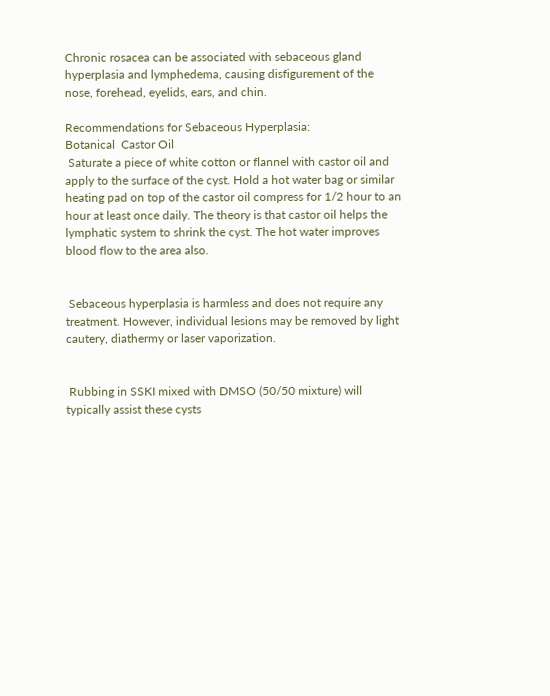Chronic rosacea can be associated with sebaceous gland hyperplasia and lymphedema, causing disfigurement of the nose, forehead, eyelids, ears, and chin.

Recommendations for Sebaceous Hyperplasia:
Botanical  Castor Oil
 Saturate a piece of white cotton or flannel with castor oil and apply to the surface of the cyst. Hold a hot water bag or similar heating pad on top of the castor oil compress for 1/2 hour to an hour at least once daily. The theory is that castor oil helps the lymphatic system to shrink the cyst. The hot water improves blood flow to the area also.


 Sebaceous hyperplasia is harmless and does not require any treatment. However, individual lesions may be removed by light cautery, diathermy or laser vaporization.


 Rubbing in SSKI mixed with DMSO (50/50 mixture) will typically assist these cysts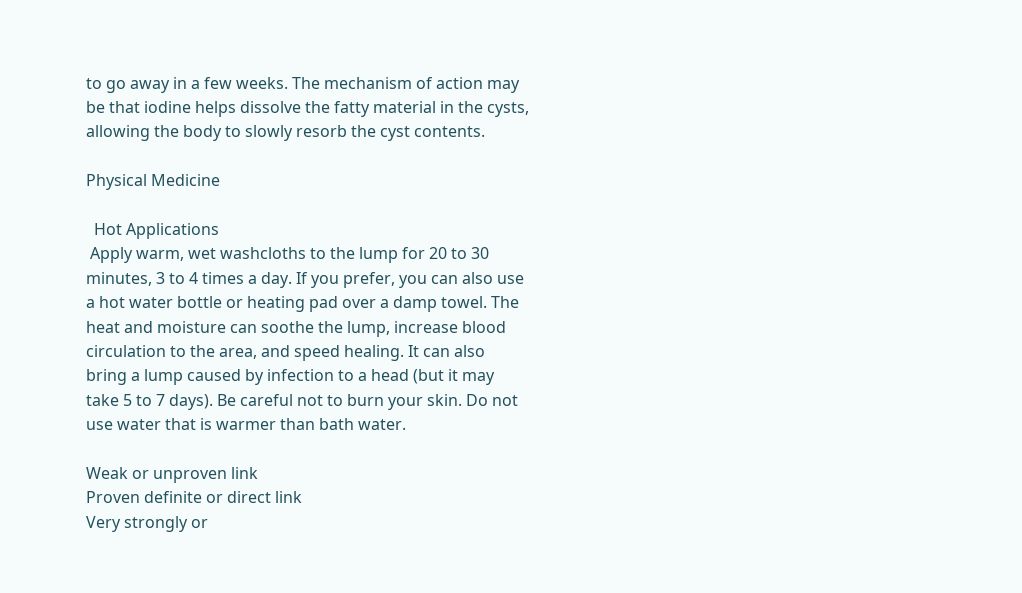to go away in a few weeks. The mechanism of action may be that iodine helps dissolve the fatty material in the cysts, allowing the body to slowly resorb the cyst contents.

Physical Medicine

  Hot Applications
 Apply warm, wet washcloths to the lump for 20 to 30 minutes, 3 to 4 times a day. If you prefer, you can also use a hot water bottle or heating pad over a damp towel. The heat and moisture can soothe the lump, increase blood circulation to the area, and speed healing. It can also bring a lump caused by infection to a head (but it may take 5 to 7 days). Be careful not to burn your skin. Do not use water that is warmer than bath water.

Weak or unproven link
Proven definite or direct link
Very strongly or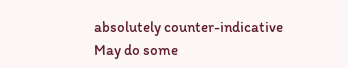absolutely counter-indicative
May do some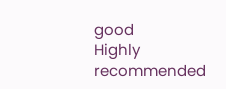good
Highly recommended